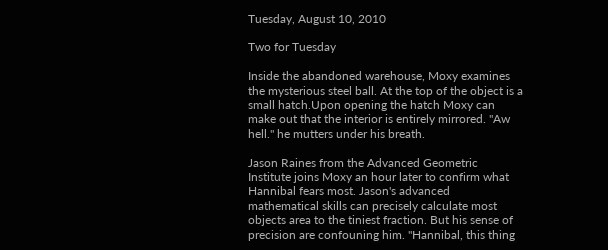Tuesday, August 10, 2010

Two for Tuesday

Inside the abandoned warehouse, Moxy examines the mysterious steel ball. At the top of the object is a small hatch.Upon opening the hatch Moxy can make out that the interior is entirely mirrored. "Aw hell." he mutters under his breath.

Jason Raines from the Advanced Geometric Institute joins Moxy an hour later to confirm what Hannibal fears most. Jason's advanced mathematical skills can precisely calculate most objects area to the tiniest fraction. But his sense of precision are confouning him. "Hannibal, this thing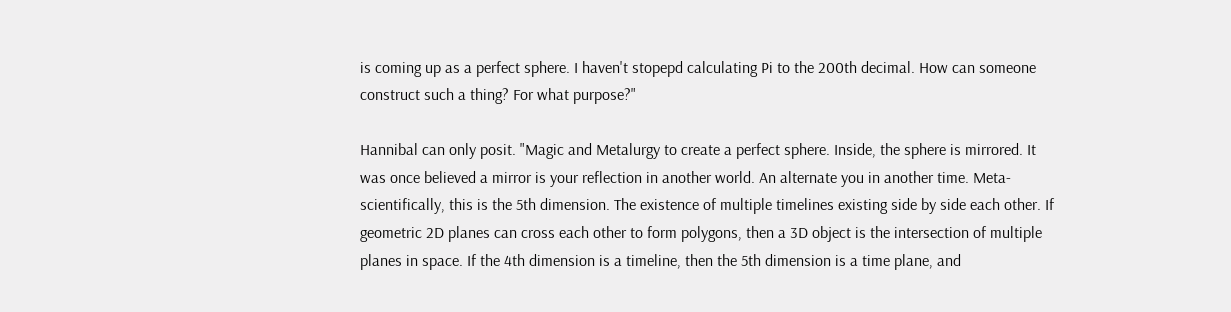is coming up as a perfect sphere. I haven't stopepd calculating Pi to the 200th decimal. How can someone construct such a thing? For what purpose?"

Hannibal can only posit. "Magic and Metalurgy to create a perfect sphere. Inside, the sphere is mirrored. It was once believed a mirror is your reflection in another world. An alternate you in another time. Meta-scientifically, this is the 5th dimension. The existence of multiple timelines existing side by side each other. If geometric 2D planes can cross each other to form polygons, then a 3D object is the intersection of multiple planes in space. If the 4th dimension is a timeline, then the 5th dimension is a time plane, and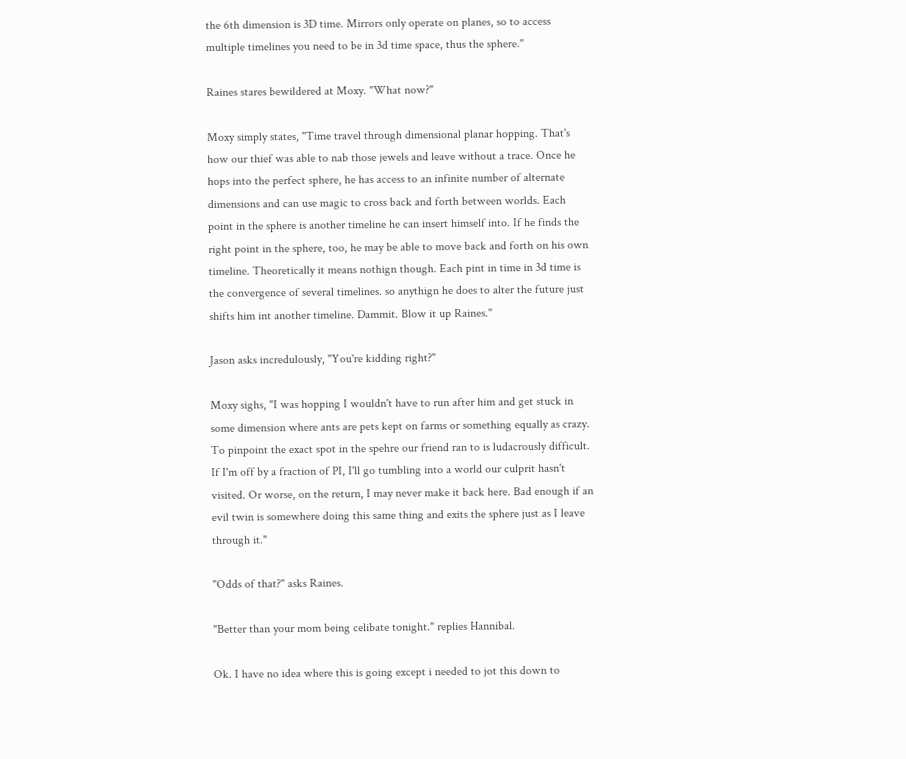the 6th dimension is 3D time. Mirrors only operate on planes, so to access multiple timelines you need to be in 3d time space, thus the sphere."

Raines stares bewildered at Moxy. "What now?"

Moxy simply states, "Time travel through dimensional planar hopping. That's how our thief was able to nab those jewels and leave without a trace. Once he hops into the perfect sphere, he has access to an infinite number of alternate dimensions and can use magic to cross back and forth between worlds. Each point in the sphere is another timeline he can insert himself into. If he finds the right point in the sphere, too, he may be able to move back and forth on his own timeline. Theoretically it means nothign though. Each pint in time in 3d time is the convergence of several timelines. so anythign he does to alter the future just shifts him int another timeline. Dammit. Blow it up Raines."

Jason asks incredulously, "You're kidding right?"

Moxy sighs, "I was hopping I wouldn't have to run after him and get stuck in some dimension where ants are pets kept on farms or something equally as crazy. To pinpoint the exact spot in the spehre our friend ran to is ludacrously difficult. If I'm off by a fraction of PI, I'll go tumbling into a world our culprit hasn't visited. Or worse, on the return, I may never make it back here. Bad enough if an evil twin is somewhere doing this same thing and exits the sphere just as I leave through it."

"Odds of that?" asks Raines.

"Better than your mom being celibate tonight." replies Hannibal.

Ok. I have no idea where this is going except i needed to jot this down to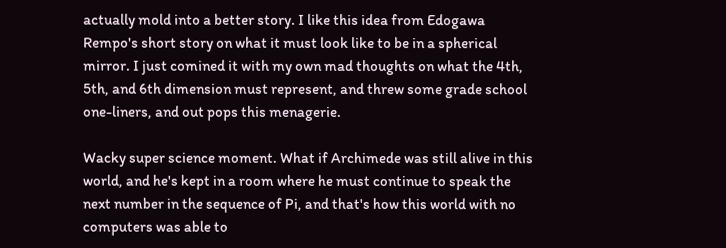actually mold into a better story. I like this idea from Edogawa Rempo's short story on what it must look like to be in a spherical mirror. I just comined it with my own mad thoughts on what the 4th, 5th, and 6th dimension must represent, and threw some grade school one-liners, and out pops this menagerie.

Wacky super science moment. What if Archimede was still alive in this world, and he's kept in a room where he must continue to speak the next number in the sequence of Pi, and that's how this world with no computers was able to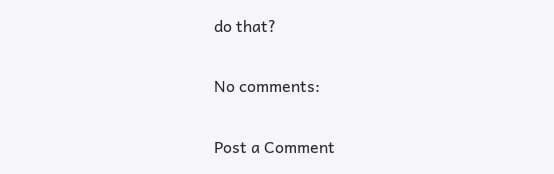do that?

No comments:

Post a Comment